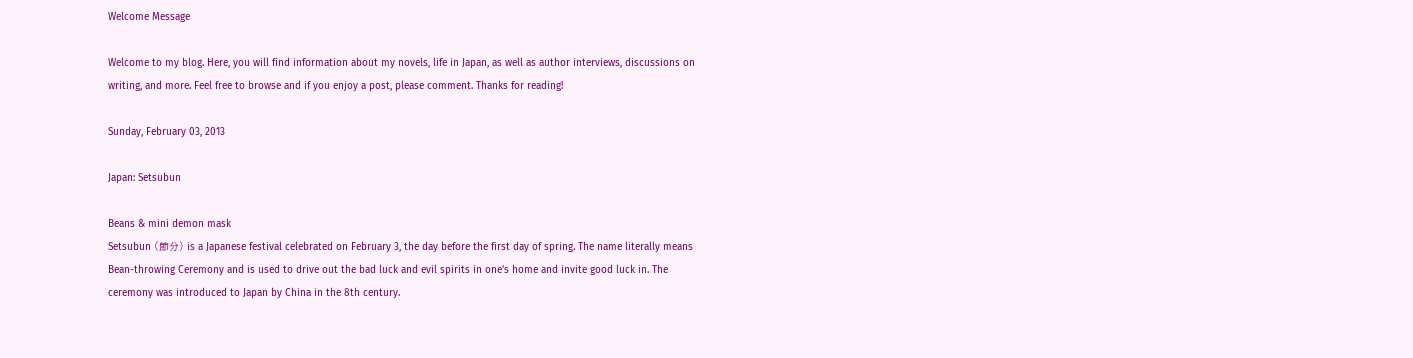Welcome Message

Welcome to my blog. Here, you will find information about my novels, life in Japan, as well as author interviews, discussions on writing, and more. Feel free to browse and if you enjoy a post, please comment. Thanks for reading!

Sunday, February 03, 2013

Japan: Setsubun

Beans & mini demon mask
Setsubun (節分) is a Japanese festival celebrated on February 3, the day before the first day of spring. The name literally means Bean-throwing Ceremony and is used to drive out the bad luck and evil spirits in one's home and invite good luck in. The ceremony was introduced to Japan by China in the 8th century.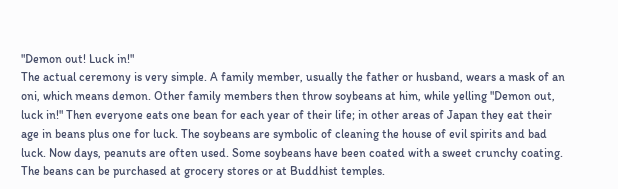"Demon out! Luck in!"
The actual ceremony is very simple. A family member, usually the father or husband, wears a mask of an oni, which means demon. Other family members then throw soybeans at him, while yelling "Demon out, luck in!" Then everyone eats one bean for each year of their life; in other areas of Japan they eat their age in beans plus one for luck. The soybeans are symbolic of cleaning the house of evil spirits and bad luck. Now days, peanuts are often used. Some soybeans have been coated with a sweet crunchy coating. The beans can be purchased at grocery stores or at Buddhist temples.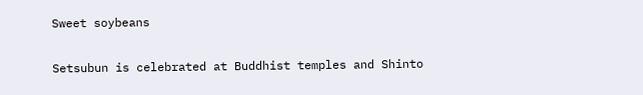Sweet soybeans

Setsubun is celebrated at Buddhist temples and Shinto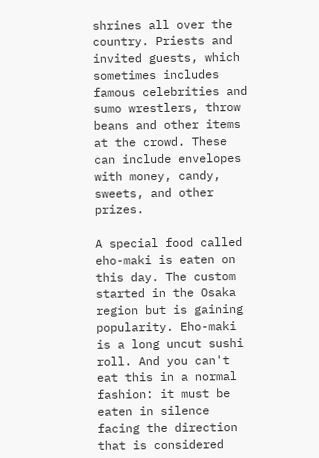shrines all over the country. Priests and invited guests, which sometimes includes famous celebrities and sumo wrestlers, throw beans and other items at the crowd. These can include envelopes with money, candy, sweets, and other prizes.

A special food called eho-maki is eaten on this day. The custom started in the Osaka region but is gaining popularity. Eho-maki is a long uncut sushi roll. And you can't eat this in a normal fashion: it must be eaten in silence facing the direction that is considered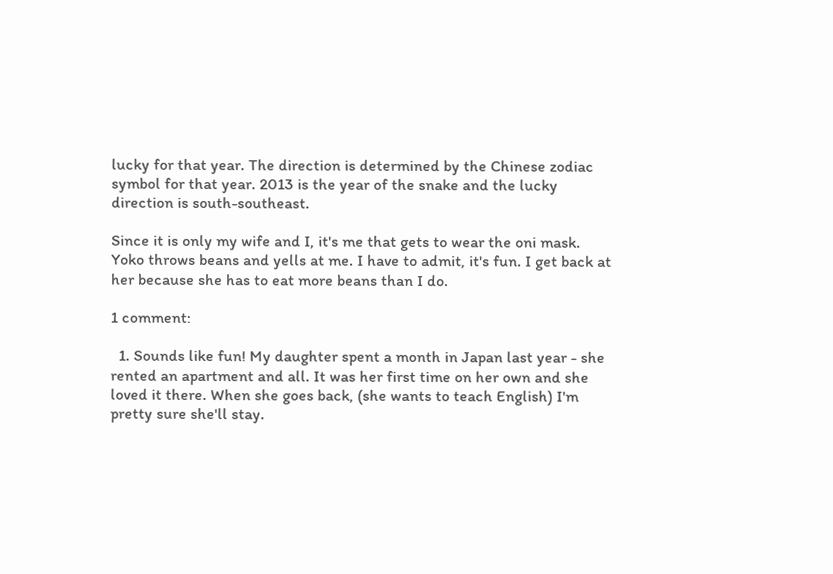lucky for that year. The direction is determined by the Chinese zodiac symbol for that year. 2013 is the year of the snake and the lucky direction is south-southeast.

Since it is only my wife and I, it's me that gets to wear the oni mask. Yoko throws beans and yells at me. I have to admit, it's fun. I get back at her because she has to eat more beans than I do.

1 comment:

  1. Sounds like fun! My daughter spent a month in Japan last year - she rented an apartment and all. It was her first time on her own and she loved it there. When she goes back, (she wants to teach English) I'm pretty sure she'll stay.